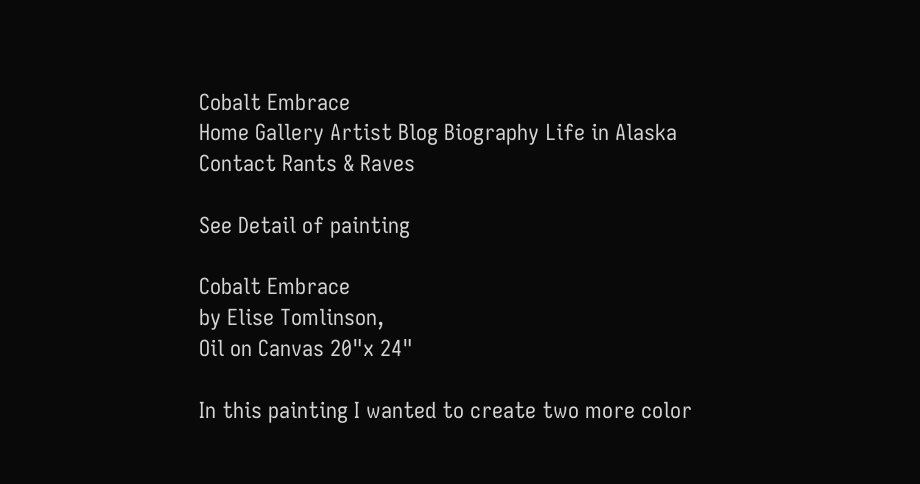Cobalt Embrace
Home Gallery Artist Blog Biography Life in Alaska Contact Rants & Raves

See Detail of painting

Cobalt Embrace
by Elise Tomlinson,
Oil on Canvas 20"x 24"

In this painting I wanted to create two more color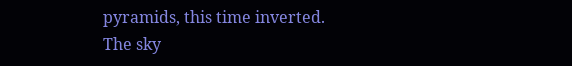pyramids, this time inverted. The sky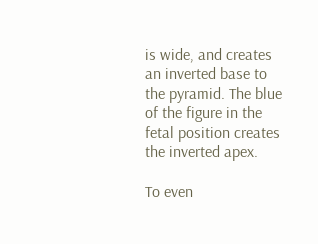is wide, and creates an inverted base to the pyramid. The blue of the figure in the fetal position creates the inverted apex.

To even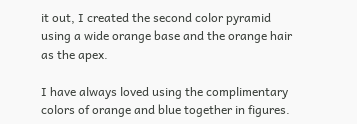it out, I created the second color pyramid using a wide orange base and the orange hair as the apex.

I have always loved using the complimentary colors of orange and blue together in figures.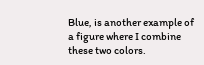Blue, is another example of a figure where I combine these two colors.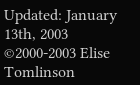Updated: January 13th, 2003
©2000-2003 Elise Tomlinson